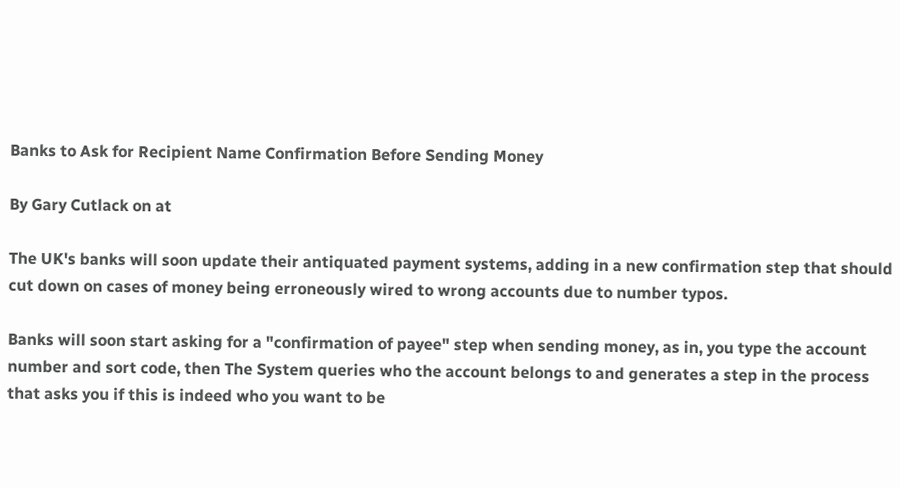Banks to Ask for Recipient Name Confirmation Before Sending Money

By Gary Cutlack on at

The UK's banks will soon update their antiquated payment systems, adding in a new confirmation step that should cut down on cases of money being erroneously wired to wrong accounts due to number typos.

Banks will soon start asking for a "confirmation of payee" step when sending money, as in, you type the account number and sort code, then The System queries who the account belongs to and generates a step in the process that asks you if this is indeed who you want to be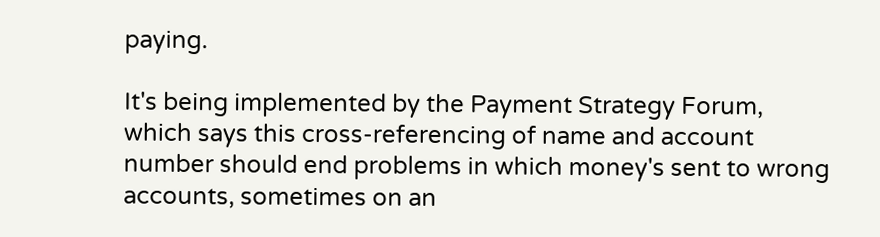paying.

It's being implemented by the Payment Strategy Forum, which says this cross-referencing of name and account number should end problems in which money's sent to wrong accounts, sometimes on an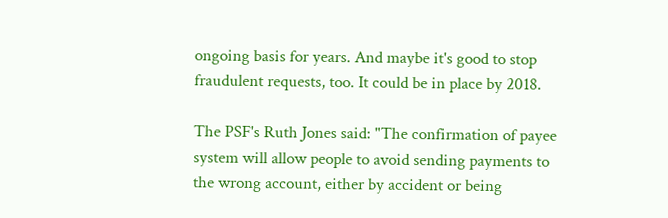ongoing basis for years. And maybe it's good to stop fraudulent requests, too. It could be in place by 2018.

The PSF's Ruth Jones said: "The confirmation of payee system will allow people to avoid sending payments to the wrong account, either by accident or being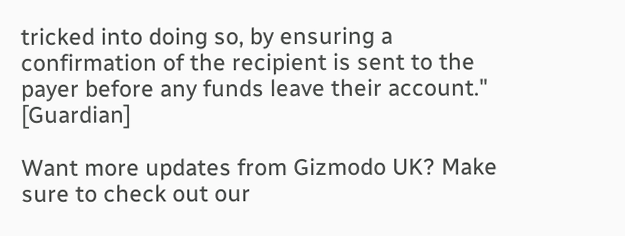tricked into doing so, by ensuring a confirmation of the recipient is sent to the payer before any funds leave their account." [Guardian]

Want more updates from Gizmodo UK? Make sure to check out our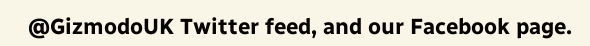@GizmodoUK Twitter feed, and our Facebook page.